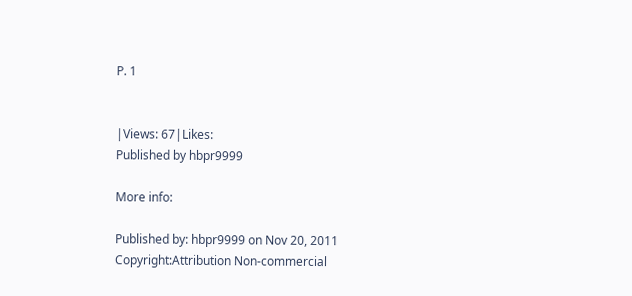P. 1


|Views: 67|Likes:
Published by hbpr9999

More info:

Published by: hbpr9999 on Nov 20, 2011
Copyright:Attribution Non-commercial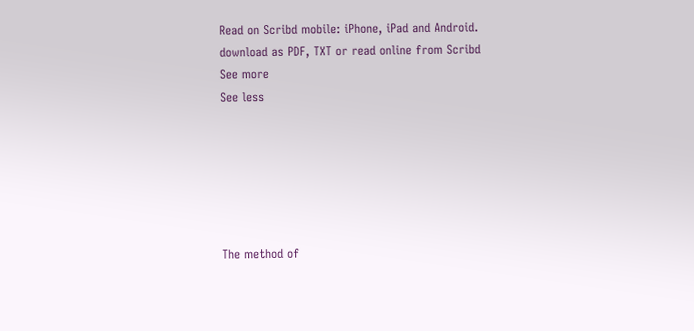Read on Scribd mobile: iPhone, iPad and Android.
download as PDF, TXT or read online from Scribd
See more
See less






The method of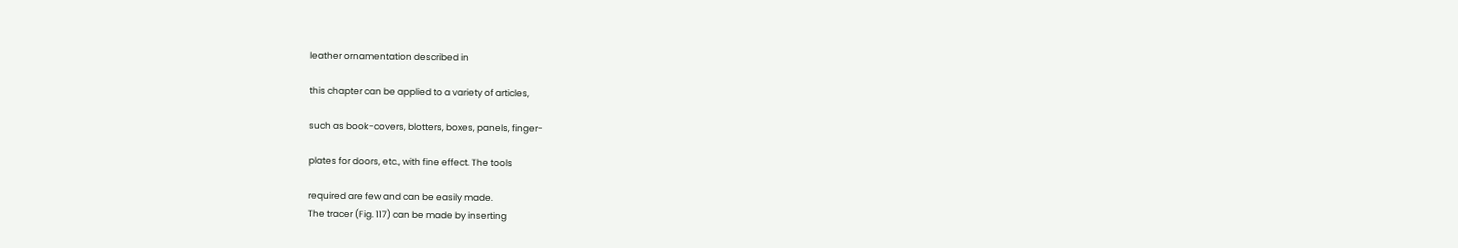leather ornamentation described in

this chapter can be applied to a variety of articles,

such as book-covers, blotters, boxes, panels, finger-

plates for doors, etc., with fine effect. The tools

required are few and can be easily made.
The tracer (Fig. 117) can be made by inserting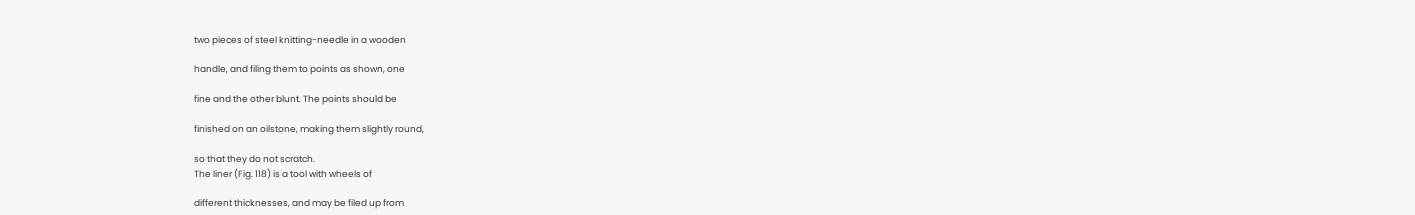two pieces of steel knitting-needle in a wooden

handle, and filing them to points as shown, one

fine and the other blunt. The points should be

finished on an oilstone, making them slightly round,

so that they do not scratch.
The liner (Fig. 118) is a tool with wheels of

different thicknesses, and may be filed up from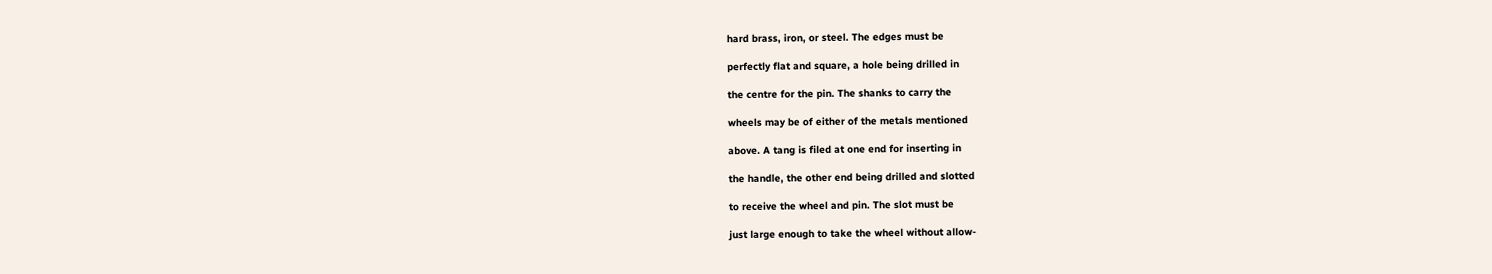hard brass, iron, or steel. The edges must be

perfectly flat and square, a hole being drilled in

the centre for the pin. The shanks to carry the

wheels may be of either of the metals mentioned

above. A tang is filed at one end for inserting in

the handle, the other end being drilled and slotted

to receive the wheel and pin. The slot must be

just large enough to take the wheel without allow-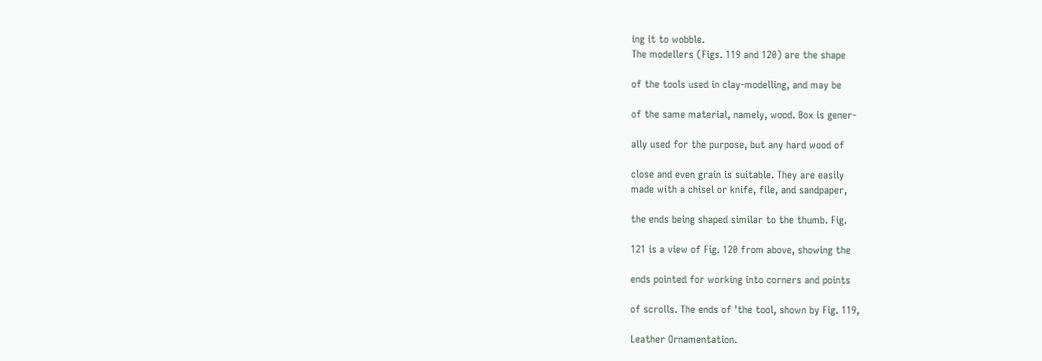ing it to wobble.
The modellers (Figs. 119 and 120) are the shape

of the tools used in clay-modelling, and may be

of the same material, namely, wood. Box is gener-

ally used for the purpose, but any hard wood of

close and even grain is suitable. They are easily
made with a chisel or knife, file, and sandpaper,

the ends being shaped similar to the thumb. Fig.

121 is a view of Fig. 120 from above, showing the

ends pointed for working into corners and points

of scrolls. The ends of 'the tool, shown by Fig. 119,

Leather Ornamentation.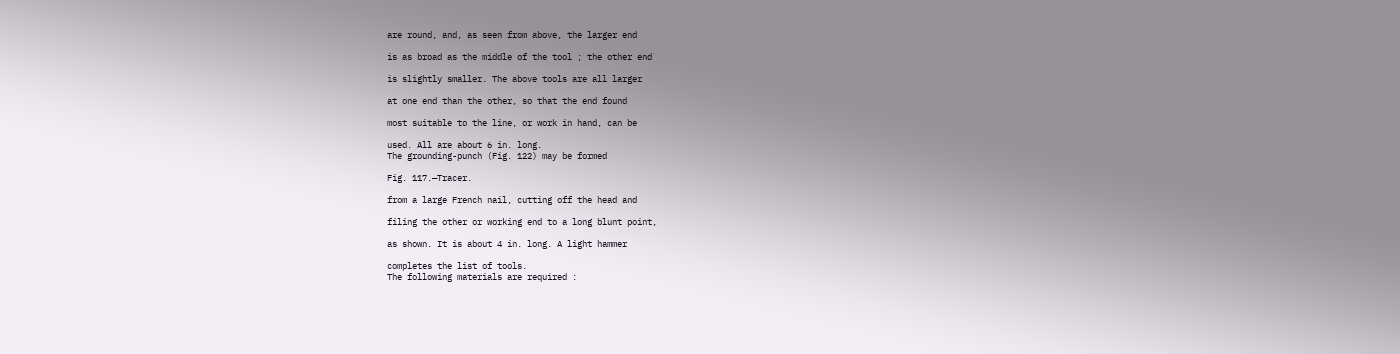are round, and, as seen from above, the larger end

is as broad as the middle of the tool ; the other end

is slightly smaller. The above tools are all larger

at one end than the other, so that the end found

most suitable to the line, or work in hand, can be

used. All are about 6 in. long.
The grounding-punch (Fig. 122) may be formed

Fig. 117.—Tracer.

from a large French nail, cutting off the head and

filing the other or working end to a long blunt point,

as shown. It is about 4 in. long. A light hammer

completes the list of tools.
The following materials are required :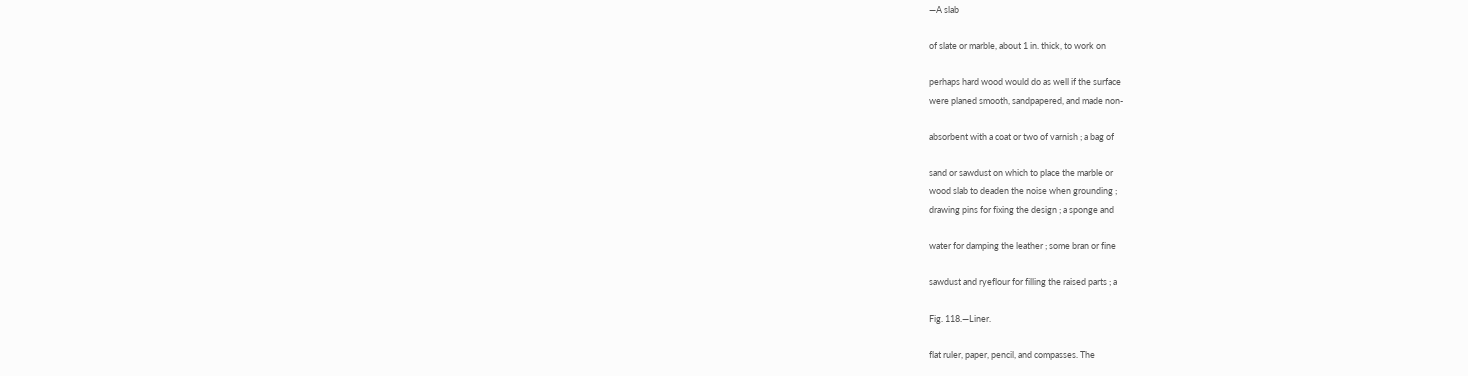—A slab

of slate or marble, about 1 in. thick, to work on

perhaps hard wood would do as well if the surface
were planed smooth, sandpapered, and made non-

absorbent with a coat or two of varnish ; a bag of

sand or sawdust on which to place the marble or
wood slab to deaden the noise when grounding ;
drawing pins for fixing the design ; a sponge and

water for damping the leather ; some bran or fine

sawdust and ryeflour for filling the raised parts ; a

Fig. 118.—Liner.

flat ruler, paper, pencil, and compasses. The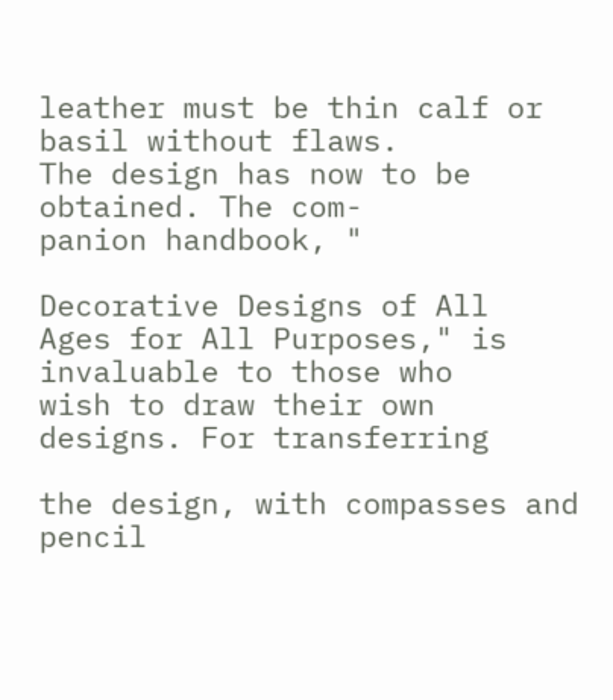leather must be thin calf or basil without flaws.
The design has now to be obtained. The com-
panion handbook, "

Decorative Designs of All
Ages for All Purposes," is invaluable to those who
wish to draw their own designs. For transferring

the design, with compasses and pencil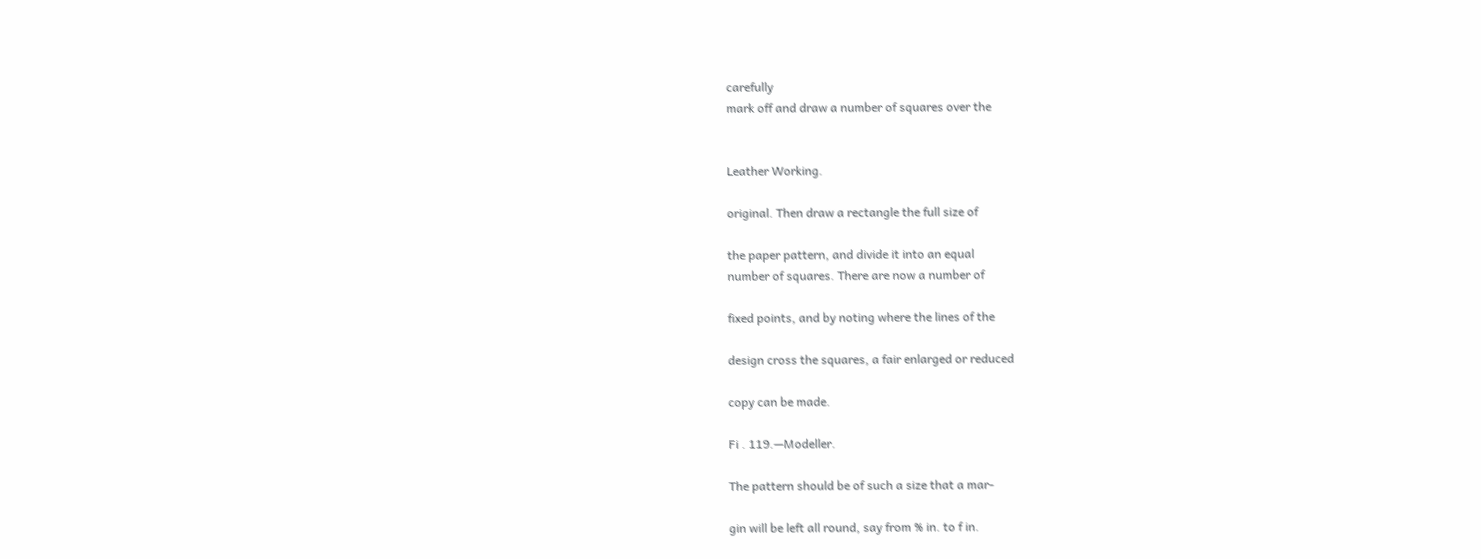carefully
mark off and draw a number of squares over the


Leather Working.

original. Then draw a rectangle the full size of

the paper pattern, and divide it into an equal
number of squares. There are now a number of

fixed points, and by noting where the lines of the

design cross the squares, a fair enlarged or reduced

copy can be made.

Fi . 119.—Modeller.

The pattern should be of such a size that a mar-

gin will be left all round, say from % in. to f in.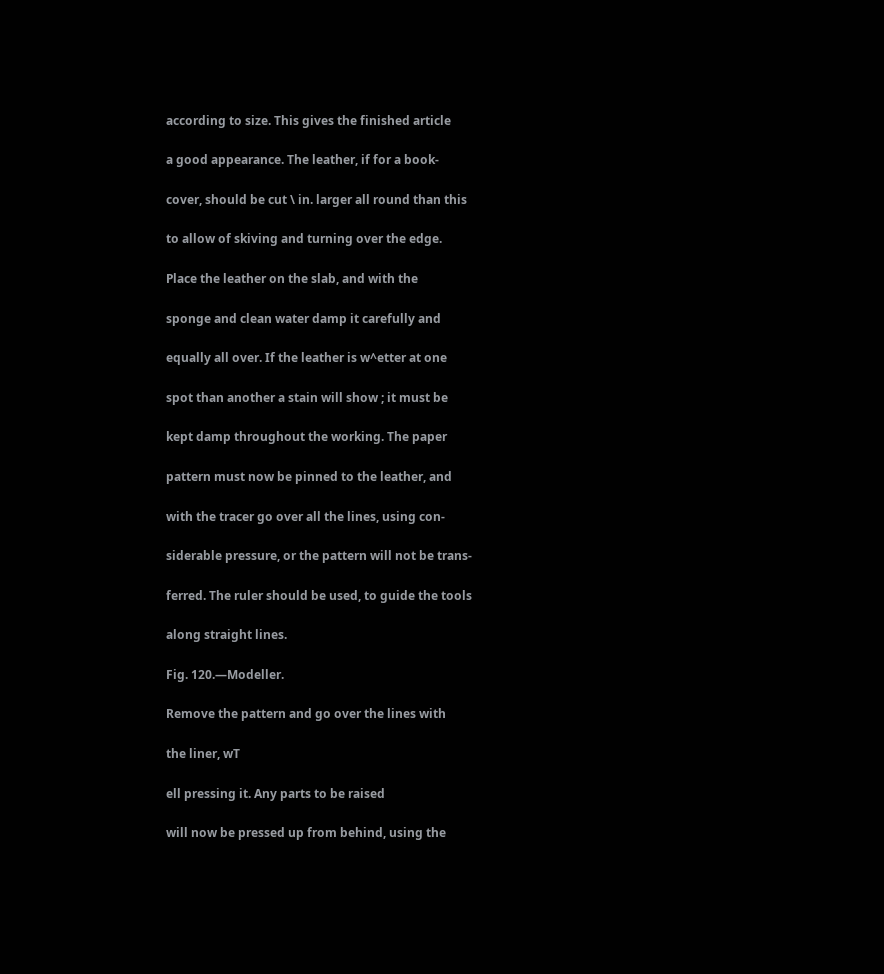according to size. This gives the finished article

a good appearance. The leather, if for a book-

cover, should be cut \ in. larger all round than this

to allow of skiving and turning over the edge.

Place the leather on the slab, and with the

sponge and clean water damp it carefully and

equally all over. If the leather is w^etter at one

spot than another a stain will show ; it must be

kept damp throughout the working. The paper

pattern must now be pinned to the leather, and

with the tracer go over all the lines, using con-

siderable pressure, or the pattern will not be trans-

ferred. The ruler should be used, to guide the tools

along straight lines.

Fig. 120.—Modeller.

Remove the pattern and go over the lines with

the liner, wT

ell pressing it. Any parts to be raised

will now be pressed up from behind, using the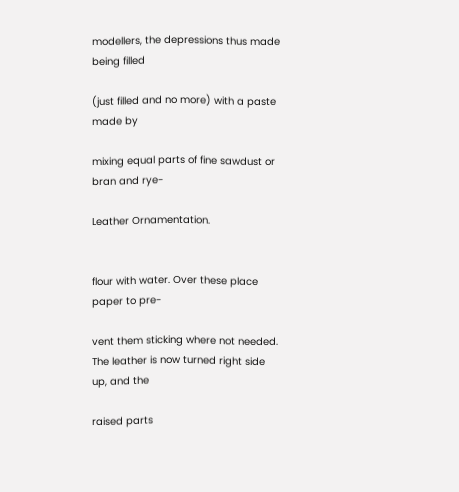modellers, the depressions thus made being filled

(just filled and no more) with a paste made by

mixing equal parts of fine sawdust or bran and rye-

Leather Ornamentation.


flour with water. Over these place paper to pre-

vent them sticking where not needed.
The leather is now turned right side up, and the

raised parts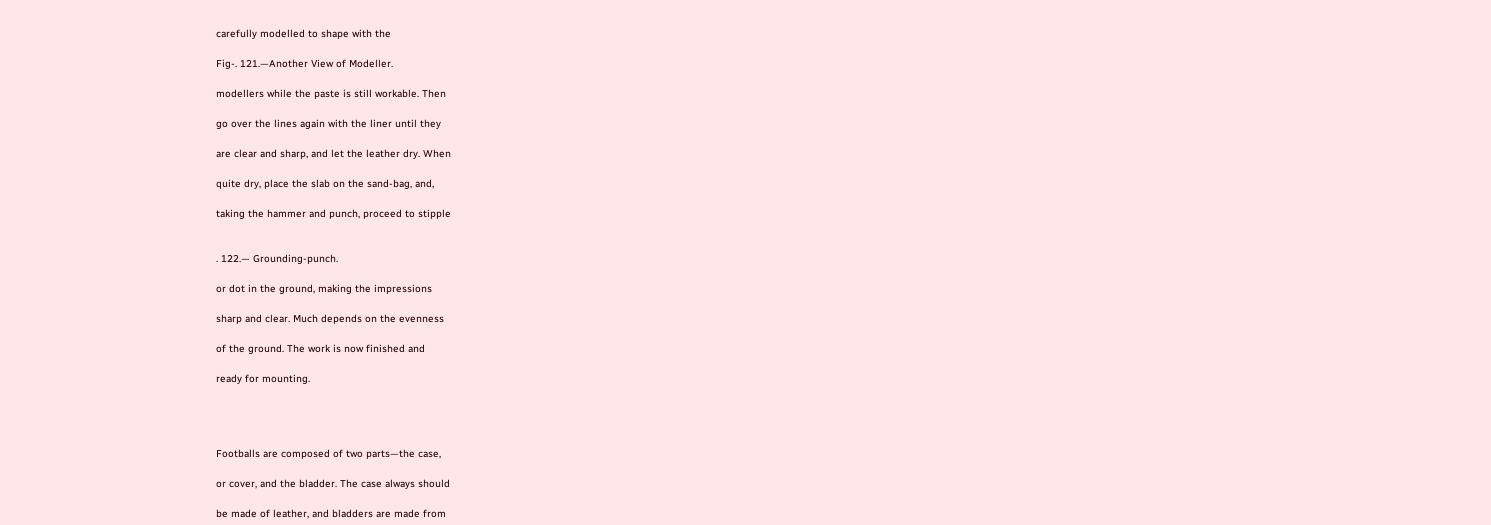carefully modelled to shape with the

Fig-. 121.—Another View of Modeller.

modellers while the paste is still workable. Then

go over the lines again with the liner until they

are clear and sharp, and let the leather dry. When

quite dry, place the slab on the sand-bag, and,

taking the hammer and punch, proceed to stipple


. 122.— Grounding-punch.

or dot in the ground, making the impressions

sharp and clear. Much depends on the evenness

of the ground. The work is now finished and

ready for mounting.




Footballs are composed of two parts—the case,

or cover, and the bladder. The case always should

be made of leather, and bladders are made from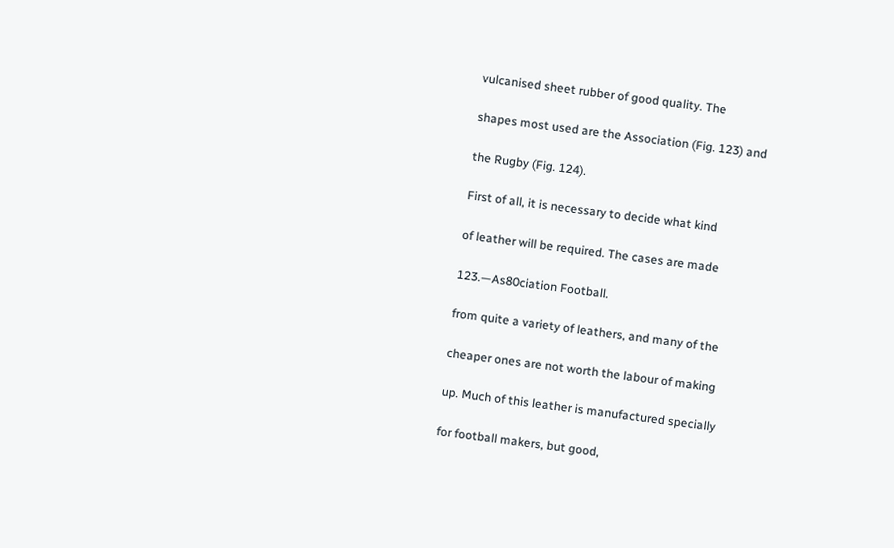vulcanised sheet rubber of good quality. The

shapes most used are the Association (Fig. 123) and

the Rugby (Fig. 124).

First of all, it is necessary to decide what kind

of leather will be required. The cases are made

123.—As80ciation Football.

from quite a variety of leathers, and many of the

cheaper ones are not worth the labour of making

up. Much of this leather is manufactured specially

for football makers, but good,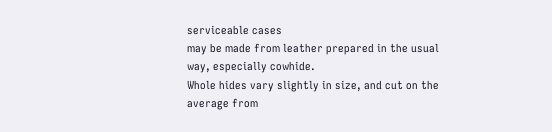serviceable cases
may be made from leather prepared in the usual
way, especially cowhide.
Whole hides vary slightly in size, and cut on the
average from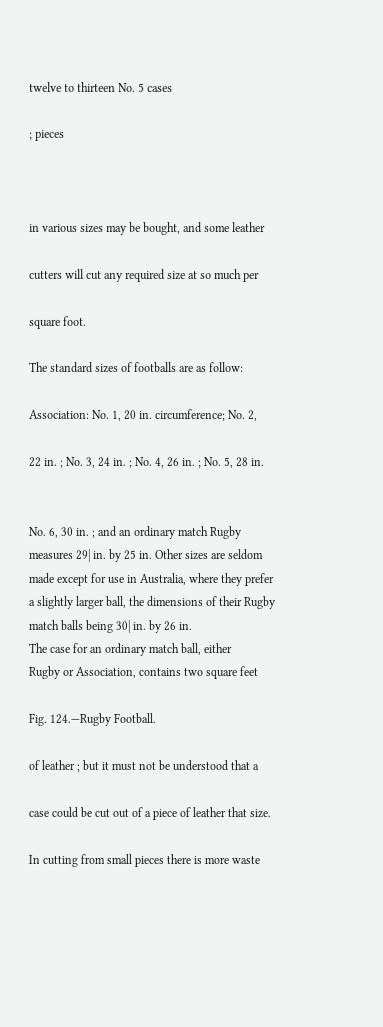twelve to thirteen No. 5 cases

; pieces



in various sizes may be bought, and some leather

cutters will cut any required size at so much per

square foot.

The standard sizes of footballs are as follow:

Association: No. 1, 20 in. circumference; No. 2,

22 in. ; No. 3, 24 in. ; No. 4, 26 in. ; No. 5, 28 in.


No. 6, 30 in. ; and an ordinary match Rugby
measures 29| in. by 25 in. Other sizes are seldom
made except for use in Australia, where they prefer
a slightly larger ball, the dimensions of their Rugby
match balls being 30| in. by 26 in.
The case for an ordinary match ball, either
Rugby or Association, contains two square feet

Fig. 124.—Rugby Football.

of leather ; but it must not be understood that a

case could be cut out of a piece of leather that size.

In cutting from small pieces there is more waste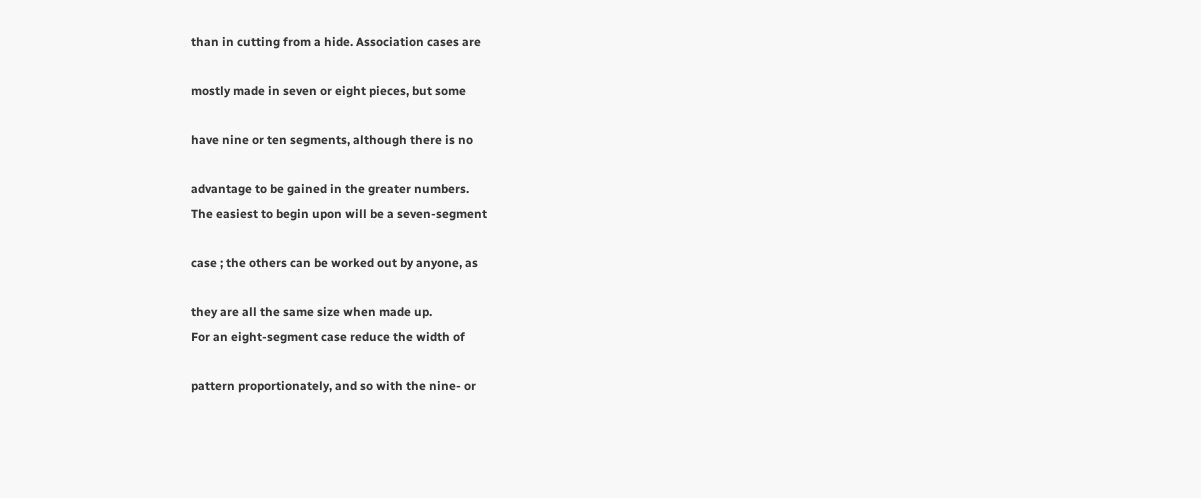than in cutting from a hide. Association cases are

mostly made in seven or eight pieces, but some

have nine or ten segments, although there is no

advantage to be gained in the greater numbers.
The easiest to begin upon will be a seven-segment

case ; the others can be worked out by anyone, as

they are all the same size when made up.
For an eight-segment case reduce the width of

pattern proportionately, and so with the nine- or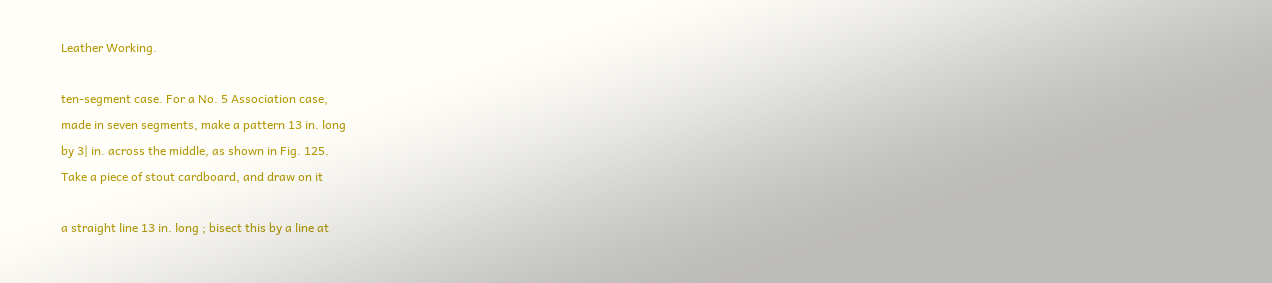Leather Working.

ten-segment case. For a No. 5 Association case,
made in seven segments, make a pattern 13 in. long
by 3| in. across the middle, as shown in Fig. 125.
Take a piece of stout cardboard, and draw on it

a straight line 13 in. long ; bisect this by a line at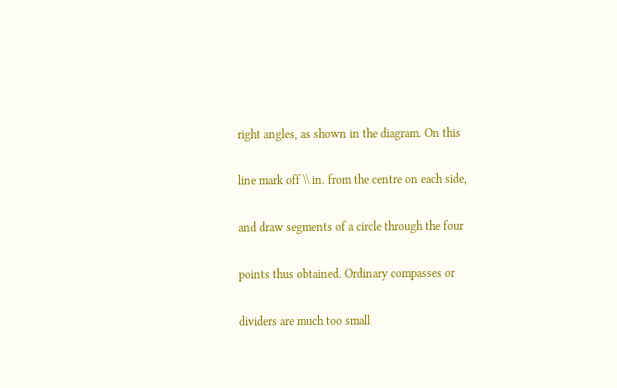right angles, as shown in the diagram. On this

line mark off \\ in. from the centre on each side,

and draw segments of a circle through the four

points thus obtained. Ordinary compasses or

dividers are much too small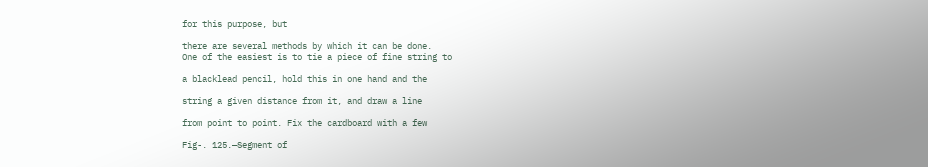for this purpose, but

there are several methods by which it can be done.
One of the easiest is to tie a piece of fine string to

a blacklead pencil, hold this in one hand and the

string a given distance from it, and draw a line

from point to point. Fix the cardboard with a few

Fig-. 125.—Segment of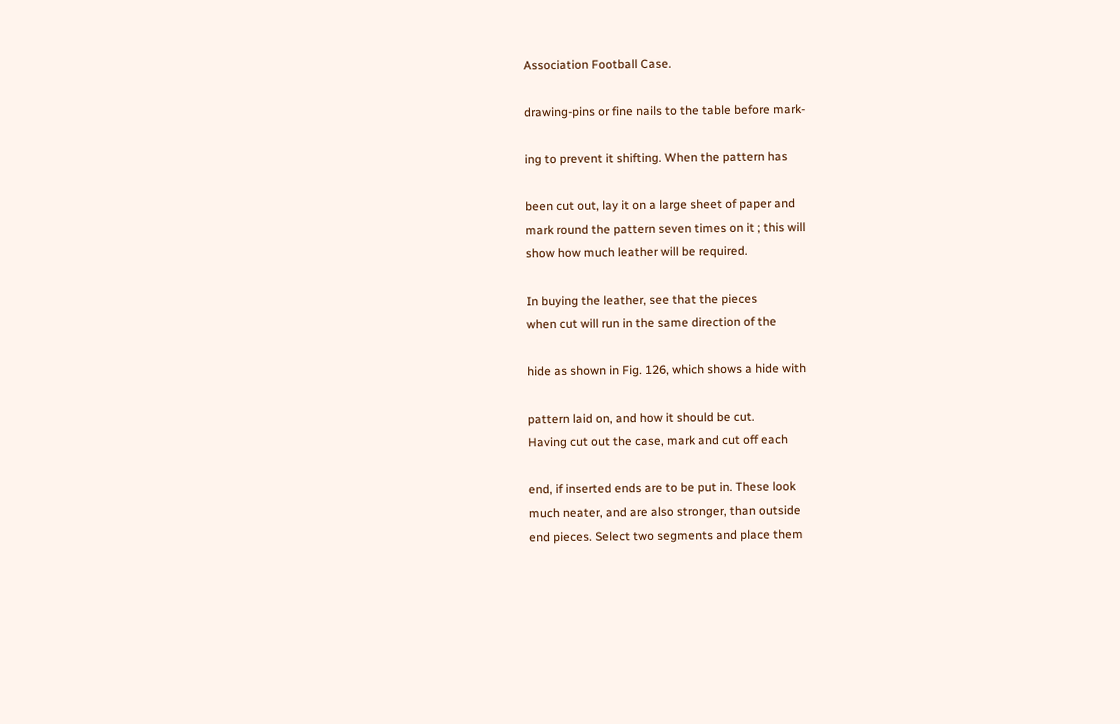Association Football Case.

drawing-pins or fine nails to the table before mark-

ing to prevent it shifting. When the pattern has

been cut out, lay it on a large sheet of paper and
mark round the pattern seven times on it ; this will
show how much leather will be required.

In buying the leather, see that the pieces
when cut will run in the same direction of the

hide as shown in Fig. 126, which shows a hide with

pattern laid on, and how it should be cut.
Having cut out the case, mark and cut off each

end, if inserted ends are to be put in. These look
much neater, and are also stronger, than outside
end pieces. Select two segments and place them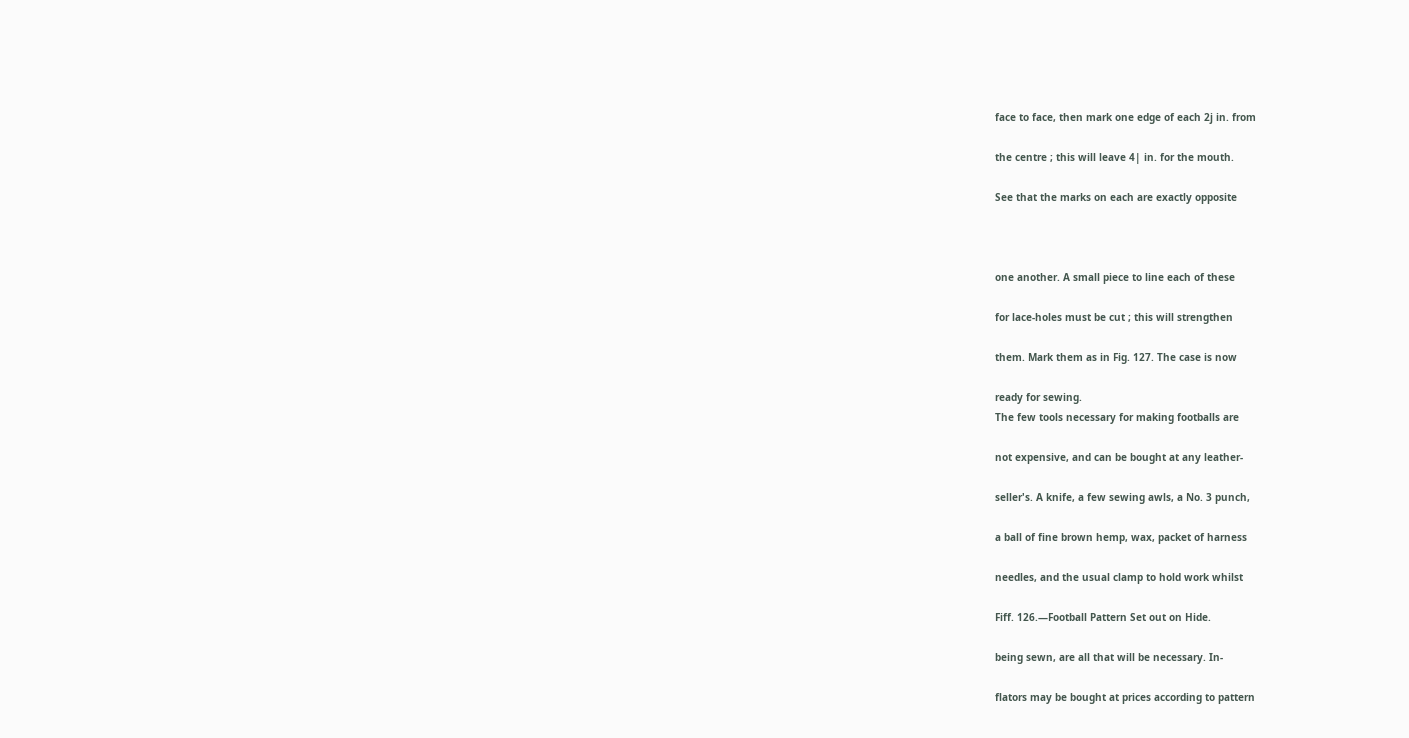face to face, then mark one edge of each 2j in. from

the centre ; this will leave 4| in. for the mouth.

See that the marks on each are exactly opposite



one another. A small piece to line each of these

for lace-holes must be cut ; this will strengthen

them. Mark them as in Fig. 127. The case is now

ready for sewing.
The few tools necessary for making footballs are

not expensive, and can be bought at any leather-

seller's. A knife, a few sewing awls, a No. 3 punch,

a ball of fine brown hemp, wax, packet of harness

needles, and the usual clamp to hold work whilst

Fiff. 126.—Football Pattern Set out on Hide.

being sewn, are all that will be necessary. In-

flators may be bought at prices according to pattern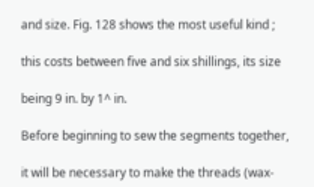and size. Fig. 128 shows the most useful kind ;

this costs between five and six shillings, its size

being 9 in. by 1^ in.

Before beginning to sew the segments together,

it will be necessary to make the threads (wax-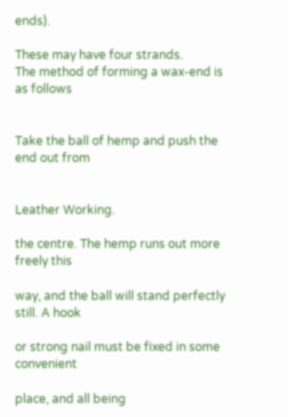ends).

These may have four strands.
The method of forming a wax-end is as follows


Take the ball of hemp and push the end out from


Leather Working.

the centre. The hemp runs out more freely this

way, and the ball will stand perfectly still. A hook

or strong nail must be fixed in some convenient

place, and all being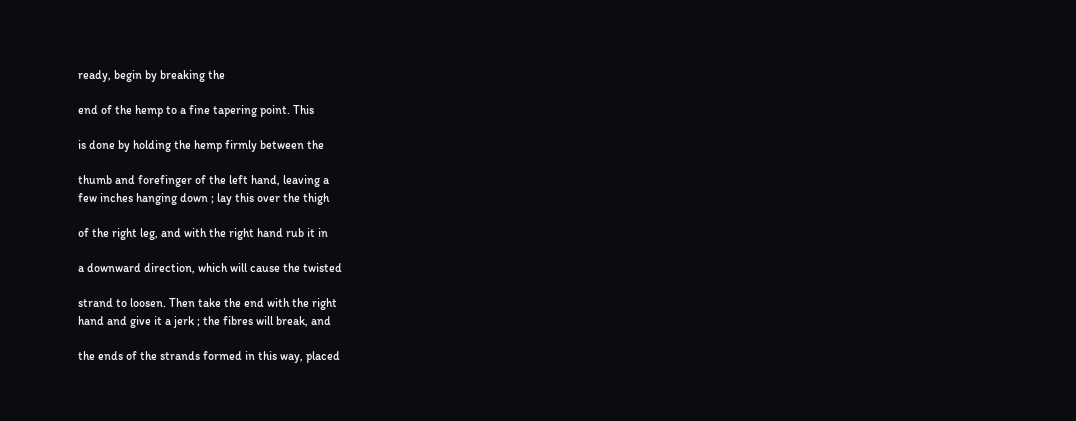ready, begin by breaking the

end of the hemp to a fine tapering point. This

is done by holding the hemp firmly between the

thumb and forefinger of the left hand, leaving a
few inches hanging down ; lay this over the thigh

of the right leg, and with the right hand rub it in

a downward direction, which will cause the twisted

strand to loosen. Then take the end with the right
hand and give it a jerk ; the fibres will break, and

the ends of the strands formed in this way, placed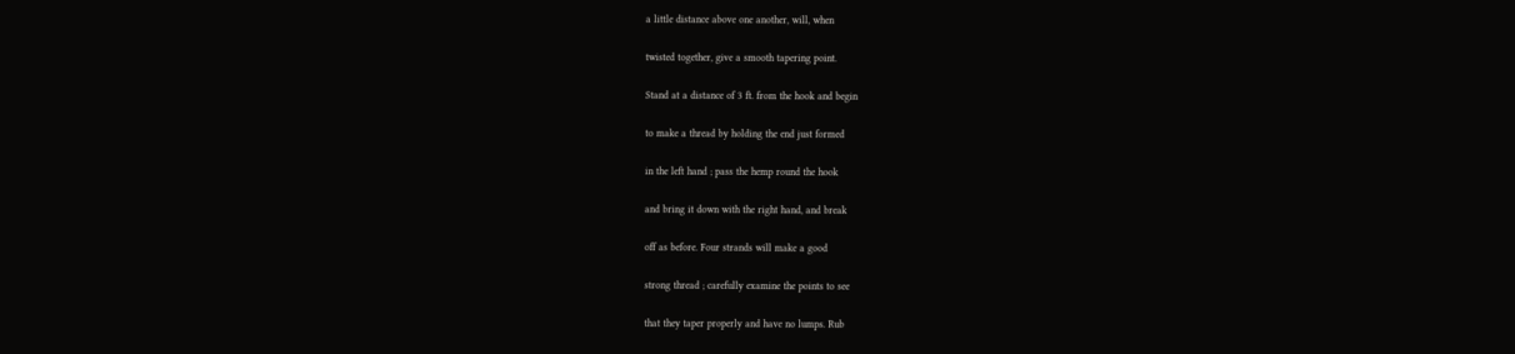a little distance above one another, will, when

twisted together, give a smooth tapering point.

Stand at a distance of 3 ft. from the hook and begin

to make a thread by holding the end just formed

in the left hand ; pass the hemp round the hook

and bring it down with the right hand, and break

off as before. Four strands will make a good

strong thread ; carefully examine the points to see

that they taper properly and have no lumps. Rub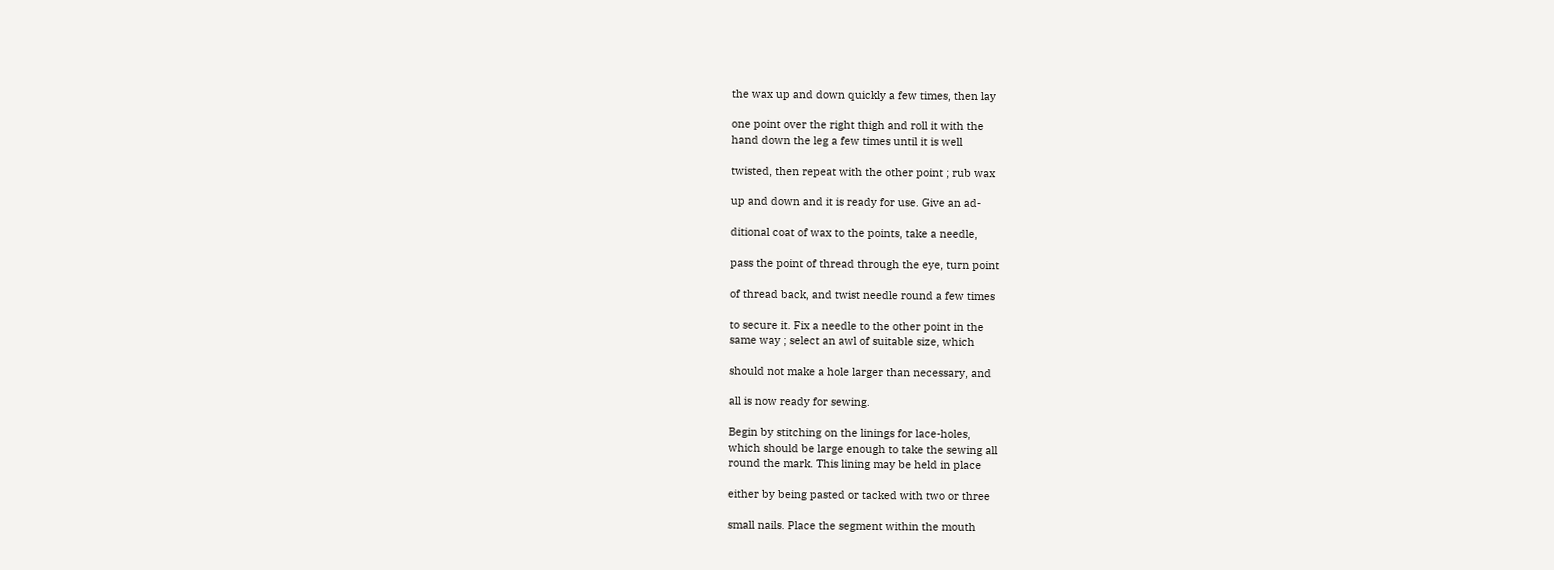the wax up and down quickly a few times, then lay

one point over the right thigh and roll it with the
hand down the leg a few times until it is well

twisted, then repeat with the other point ; rub wax

up and down and it is ready for use. Give an ad-

ditional coat of wax to the points, take a needle,

pass the point of thread through the eye, turn point

of thread back, and twist needle round a few times

to secure it. Fix a needle to the other point in the
same way ; select an awl of suitable size, which

should not make a hole larger than necessary, and

all is now ready for sewing.

Begin by stitching on the linings for lace-holes,
which should be large enough to take the sewing all
round the mark. This lining may be held in place

either by being pasted or tacked with two or three

small nails. Place the segment within the mouth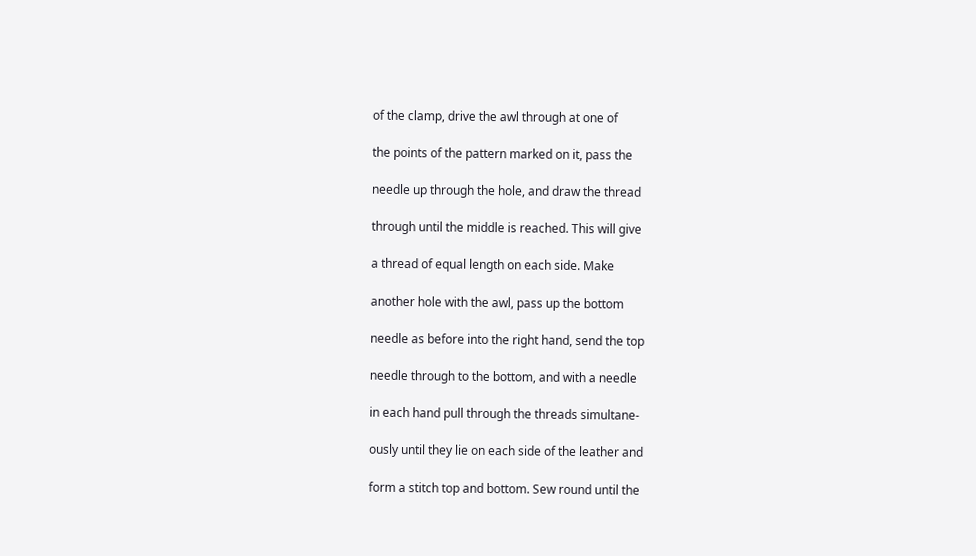of the clamp, drive the awl through at one of

the points of the pattern marked on it, pass the

needle up through the hole, and draw the thread

through until the middle is reached. This will give

a thread of equal length on each side. Make

another hole with the awl, pass up the bottom

needle as before into the right hand, send the top

needle through to the bottom, and with a needle

in each hand pull through the threads simultane-

ously until they lie on each side of the leather and

form a stitch top and bottom. Sew round until the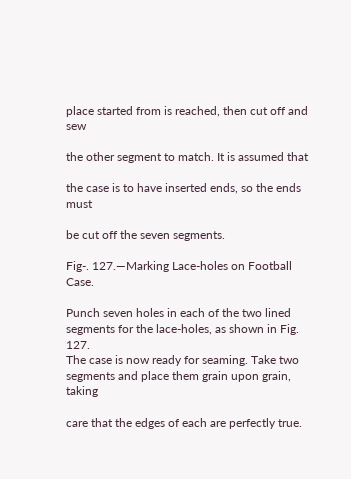place started from is reached, then cut off and sew

the other segment to match. It is assumed that

the case is to have inserted ends, so the ends must

be cut off the seven segments.

Fig-. 127.—Marking Lace-holes on Football Case.

Punch seven holes in each of the two lined
segments for the lace-holes, as shown in Fig. 127.
The case is now ready for seaming. Take two
segments and place them grain upon grain, taking

care that the edges of each are perfectly true.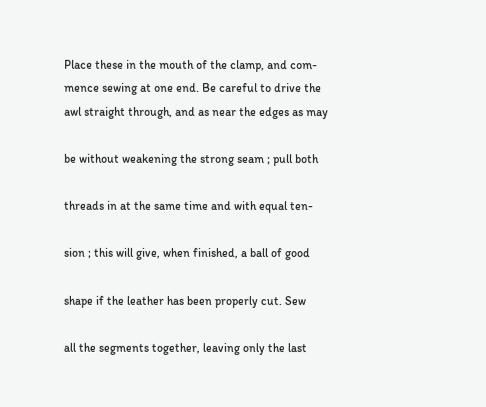Place these in the mouth of the clamp, and com-
mence sewing at one end. Be careful to drive the
awl straight through, and as near the edges as may

be without weakening the strong seam ; pull both

threads in at the same time and with equal ten-

sion ; this will give, when finished, a ball of good

shape if the leather has been properly cut. Sew

all the segments together, leaving only the last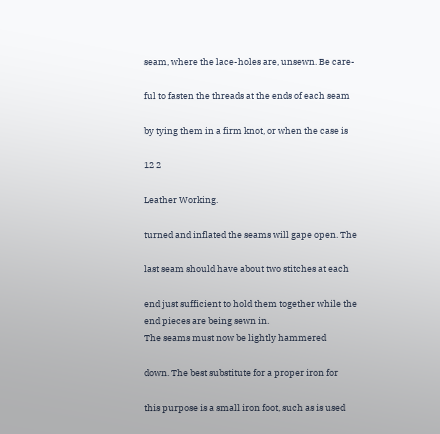seam, where the lace-holes are, unsewn. Be care-

ful to fasten the threads at the ends of each seam

by tying them in a firm knot, or when the case is

12 2

Leather Working.

turned and inflated the seams will gape open. The

last seam should have about two stitches at each

end just sufficient to hold them together while the
end pieces are being sewn in.
The seams must now be lightly hammered

down. The best substitute for a proper iron for

this purpose is a small iron foot, such as is used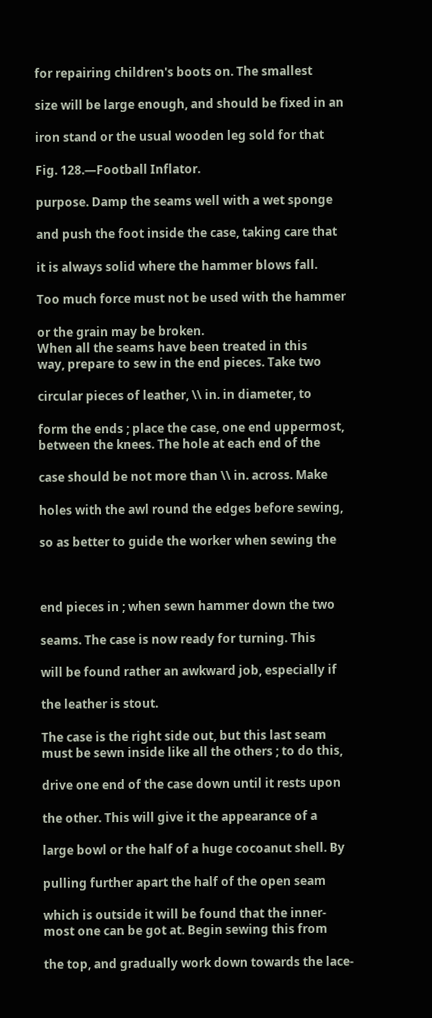for repairing children's boots on. The smallest

size will be large enough, and should be fixed in an

iron stand or the usual wooden leg sold for that

Fig. 128.—Football Inflator.

purpose. Damp the seams well with a wet sponge

and push the foot inside the case, taking care that

it is always solid where the hammer blows fall.

Too much force must not be used with the hammer

or the grain may be broken.
When all the seams have been treated in this
way, prepare to sew in the end pieces. Take two

circular pieces of leather, \\ in. in diameter, to

form the ends ; place the case, one end uppermost,
between the knees. The hole at each end of the

case should be not more than \\ in. across. Make

holes with the awl round the edges before sewing,

so as better to guide the worker when sewing the



end pieces in ; when sewn hammer down the two

seams. The case is now ready for turning. This

will be found rather an awkward job, especially if

the leather is stout.

The case is the right side out, but this last seam
must be sewn inside like all the others ; to do this,

drive one end of the case down until it rests upon

the other. This will give it the appearance of a

large bowl or the half of a huge cocoanut shell. By

pulling further apart the half of the open seam

which is outside it will be found that the inner-
most one can be got at. Begin sewing this from

the top, and gradually work down towards the lace-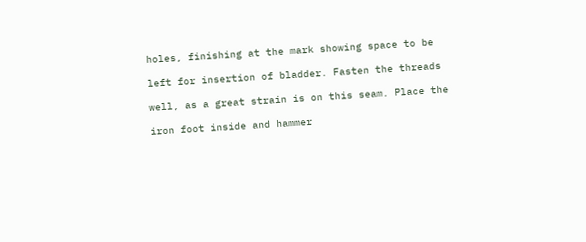holes, finishing at the mark showing space to be

left for insertion of bladder. Fasten the threads

well, as a great strain is on this seam. Place the

iron foot inside and hammer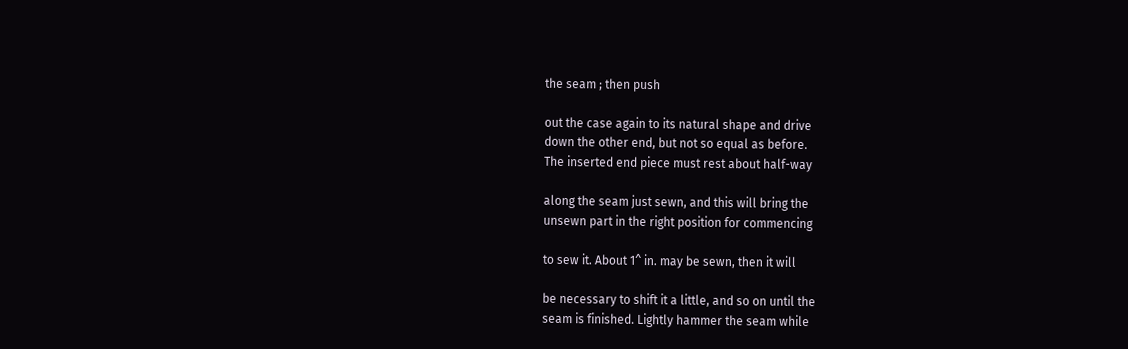the seam ; then push

out the case again to its natural shape and drive
down the other end, but not so equal as before.
The inserted end piece must rest about half-way

along the seam just sewn, and this will bring the
unsewn part in the right position for commencing

to sew it. About 1^ in. may be sewn, then it will

be necessary to shift it a little, and so on until the
seam is finished. Lightly hammer the seam while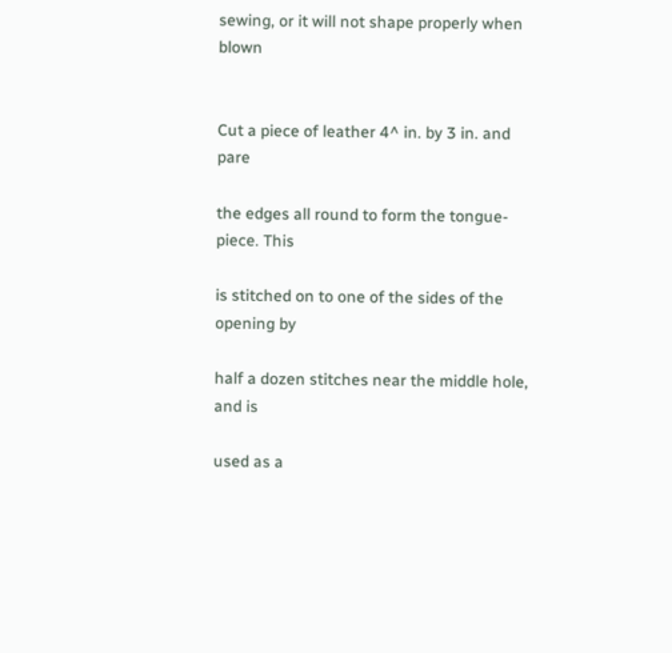sewing, or it will not shape properly when blown


Cut a piece of leather 4^ in. by 3 in. and pare

the edges all round to form the tongue-piece. This

is stitched on to one of the sides of the opening by

half a dozen stitches near the middle hole, and is

used as a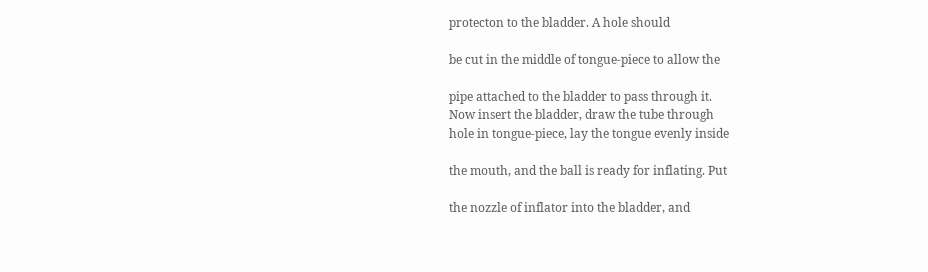protecton to the bladder. A hole should

be cut in the middle of tongue-piece to allow the

pipe attached to the bladder to pass through it.
Now insert the bladder, draw the tube through
hole in tongue-piece, lay the tongue evenly inside

the mouth, and the ball is ready for inflating. Put

the nozzle of inflator into the bladder, and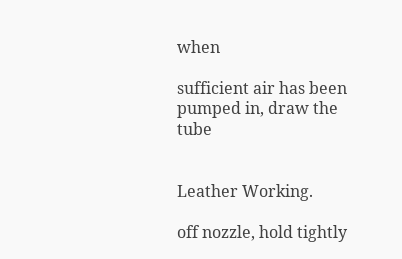when

sufficient air has been pumped in, draw the tube


Leather Working.

off nozzle, hold tightly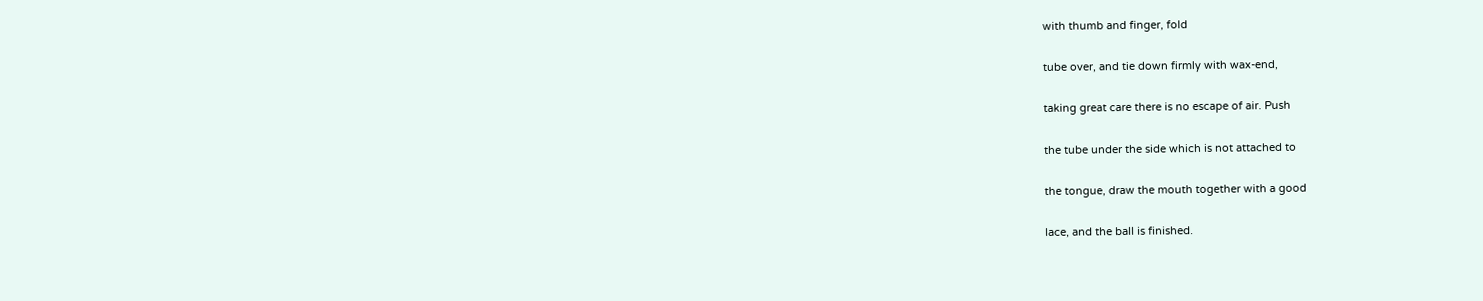with thumb and finger, fold

tube over, and tie down firmly with wax-end,

taking great care there is no escape of air. Push

the tube under the side which is not attached to

the tongue, draw the mouth together with a good

lace, and the ball is finished.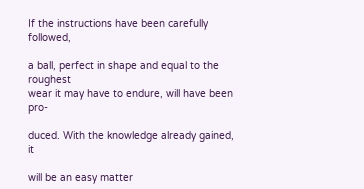If the instructions have been carefully followed,

a ball, perfect in shape and equal to the roughest
wear it may have to endure, will have been pro-

duced. With the knowledge already gained, it

will be an easy matter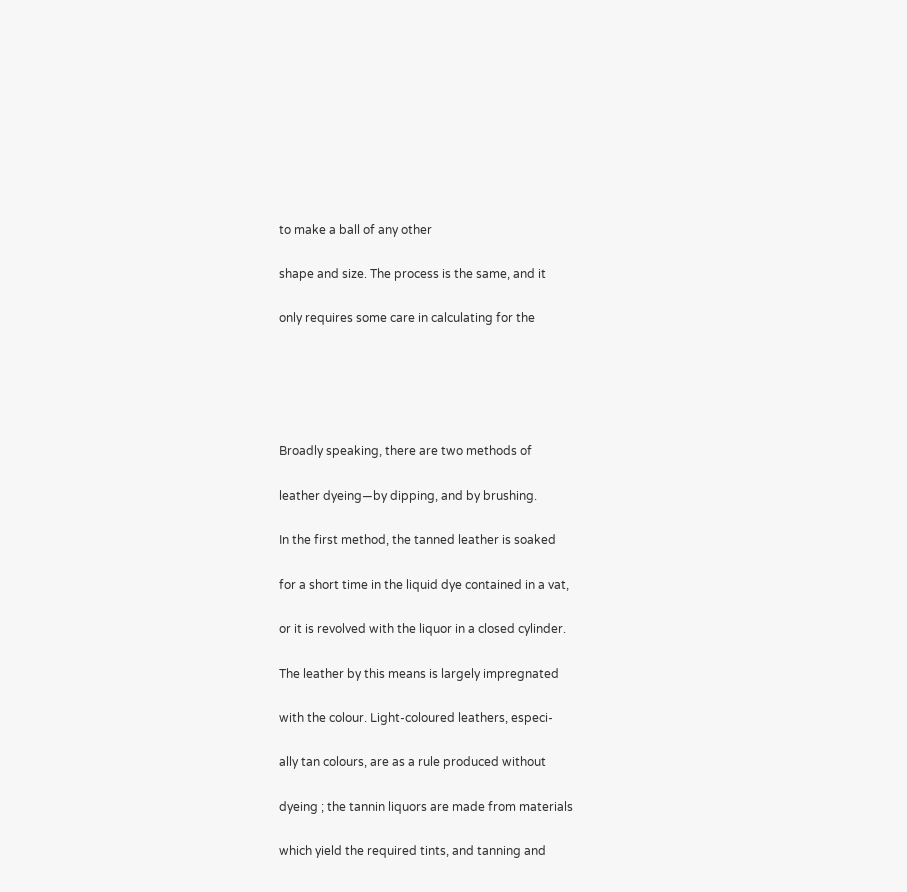to make a ball of any other

shape and size. The process is the same, and it

only requires some care in calculating for the





Broadly speaking, there are two methods of

leather dyeing—by dipping, and by brushing.

In the first method, the tanned leather is soaked

for a short time in the liquid dye contained in a vat,

or it is revolved with the liquor in a closed cylinder.

The leather by this means is largely impregnated

with the colour. Light-coloured leathers, especi-

ally tan colours, are as a rule produced without

dyeing ; the tannin liquors are made from materials

which yield the required tints, and tanning and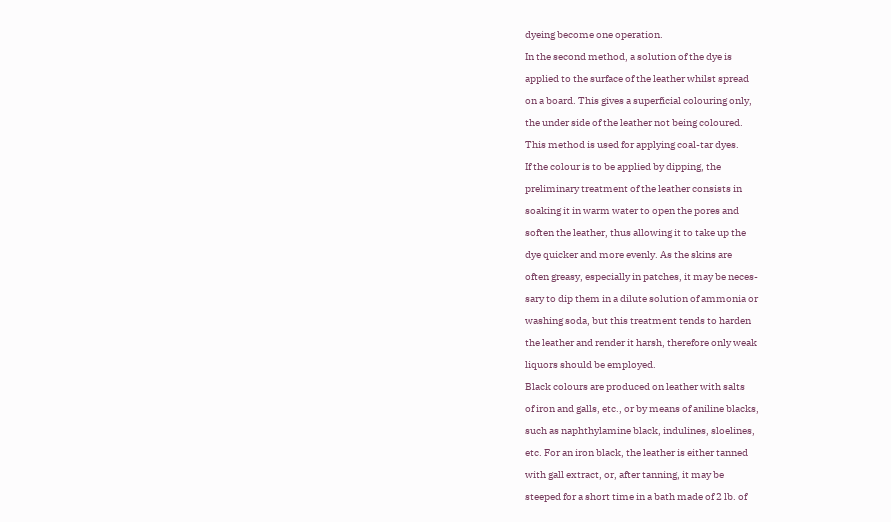dyeing become one operation.

In the second method, a solution of the dye is

applied to the surface of the leather whilst spread

on a board. This gives a superficial colouring only,

the under side of the leather not being coloured.

This method is used for applying coal-tar dyes.

If the colour is to be applied by dipping, the

preliminary treatment of the leather consists in

soaking it in warm water to open the pores and

soften the leather, thus allowing it to take up the

dye quicker and more evenly. As the skins are

often greasy, especially in patches, it may be neces-

sary to dip them in a dilute solution of ammonia or

washing soda, but this treatment tends to harden

the leather and render it harsh, therefore only weak

liquors should be employed.

Black colours are produced on leather with salts

of iron and galls, etc., or by means of aniline blacks,

such as naphthylamine black, indulines, sloelines,

etc. For an iron black, the leather is either tanned

with gall extract, or, after tanning, it may be

steeped for a short time in a bath made of 2 lb. of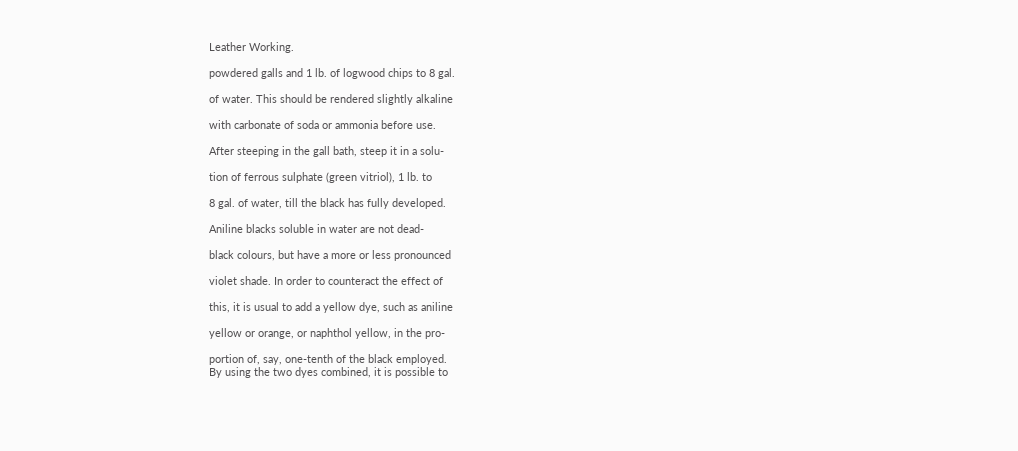Leather Working.

powdered galls and 1 lb. of logwood chips to 8 gal.

of water. This should be rendered slightly alkaline

with carbonate of soda or ammonia before use.

After steeping in the gall bath, steep it in a solu-

tion of ferrous sulphate (green vitriol), 1 lb. to

8 gal. of water, till the black has fully developed.

Aniline blacks soluble in water are not dead-

black colours, but have a more or less pronounced

violet shade. In order to counteract the effect of

this, it is usual to add a yellow dye, such as aniline

yellow or orange, or naphthol yellow, in the pro-

portion of, say, one-tenth of the black employed.
By using the two dyes combined, it is possible to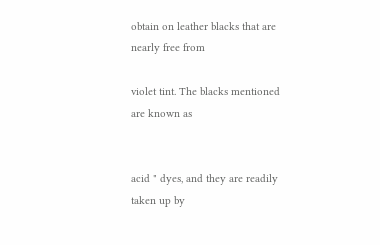obtain on leather blacks that are nearly free from

violet tint. The blacks mentioned are known as


acid " dyes, and they are readily taken up by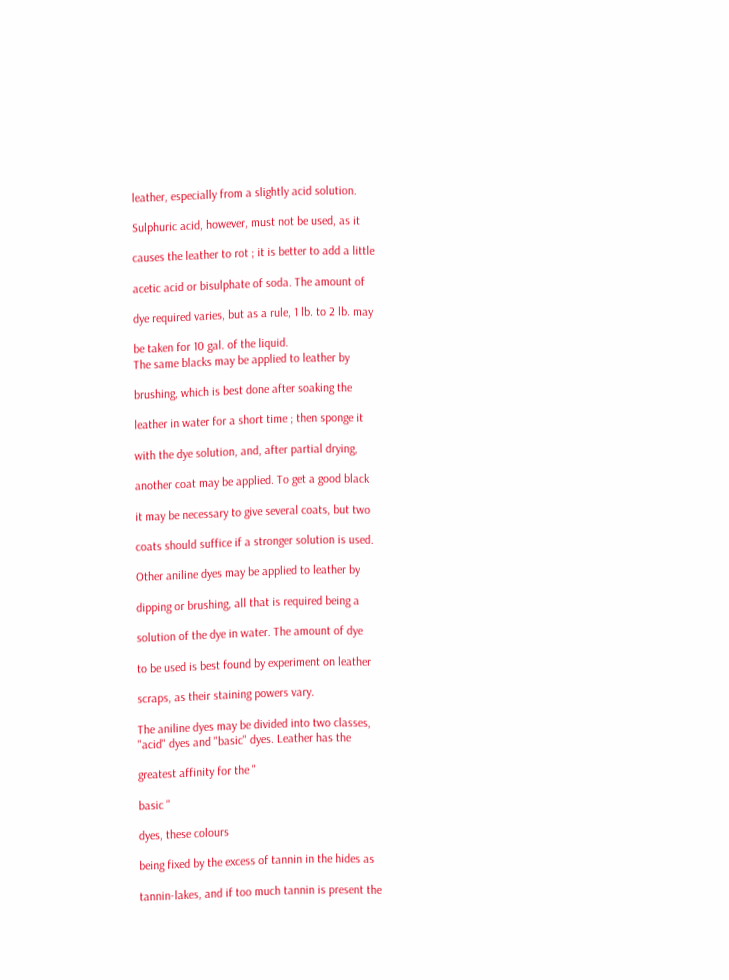leather, especially from a slightly acid solution.

Sulphuric acid, however, must not be used, as it

causes the leather to rot ; it is better to add a little

acetic acid or bisulphate of soda. The amount of

dye required varies, but as a rule, 1 lb. to 2 lb. may

be taken for 10 gal. of the liquid.
The same blacks may be applied to leather by

brushing, which is best done after soaking the

leather in water for a short time ; then sponge it

with the dye solution, and, after partial drying,

another coat may be applied. To get a good black

it may be necessary to give several coats, but two

coats should suffice if a stronger solution is used.

Other aniline dyes may be applied to leather by

dipping or brushing, all that is required being a

solution of the dye in water. The amount of dye

to be used is best found by experiment on leather

scraps, as their staining powers vary.

The aniline dyes may be divided into two classes,
"acid" dyes and "basic" dyes. Leather has the

greatest affinity for the "

basic "

dyes, these colours

being fixed by the excess of tannin in the hides as

tannin-lakes, and if too much tannin is present the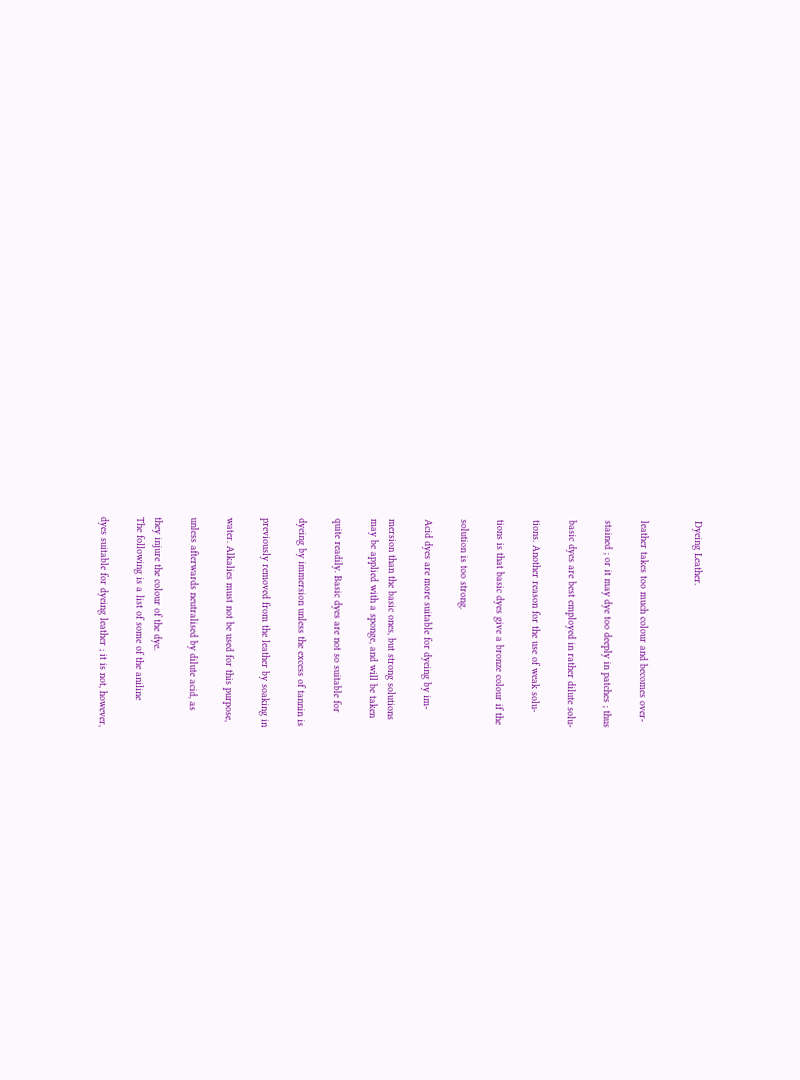Dyeing Leather.


leather takes too much colour and becomes over-

stained ; or it may dye too deeply in patches ; thus

basic dyes are best employed in rather dilute solu-

tions. Another reason for the use of weak solu-

tions is that basic dyes give a bronze colour if the

solution is too strong.

Acid dyes are more suitable for dyeing by im-

mersion than the basic ones, but strong solutions
may be applied with a sponge, and will be taken

quite readily. Basic dyes are not so suitable for

dyeing by immersion unless the excess of tannin is

previously removed from the leather by soaking in

water. Alkalies must not be used for this purpose,

unless afterwards neutralised by dilute acid, as

they injure the colour of the dye.
The following is a list of some of the aniline

dyes suitable for dyeing leather ; it is not, however,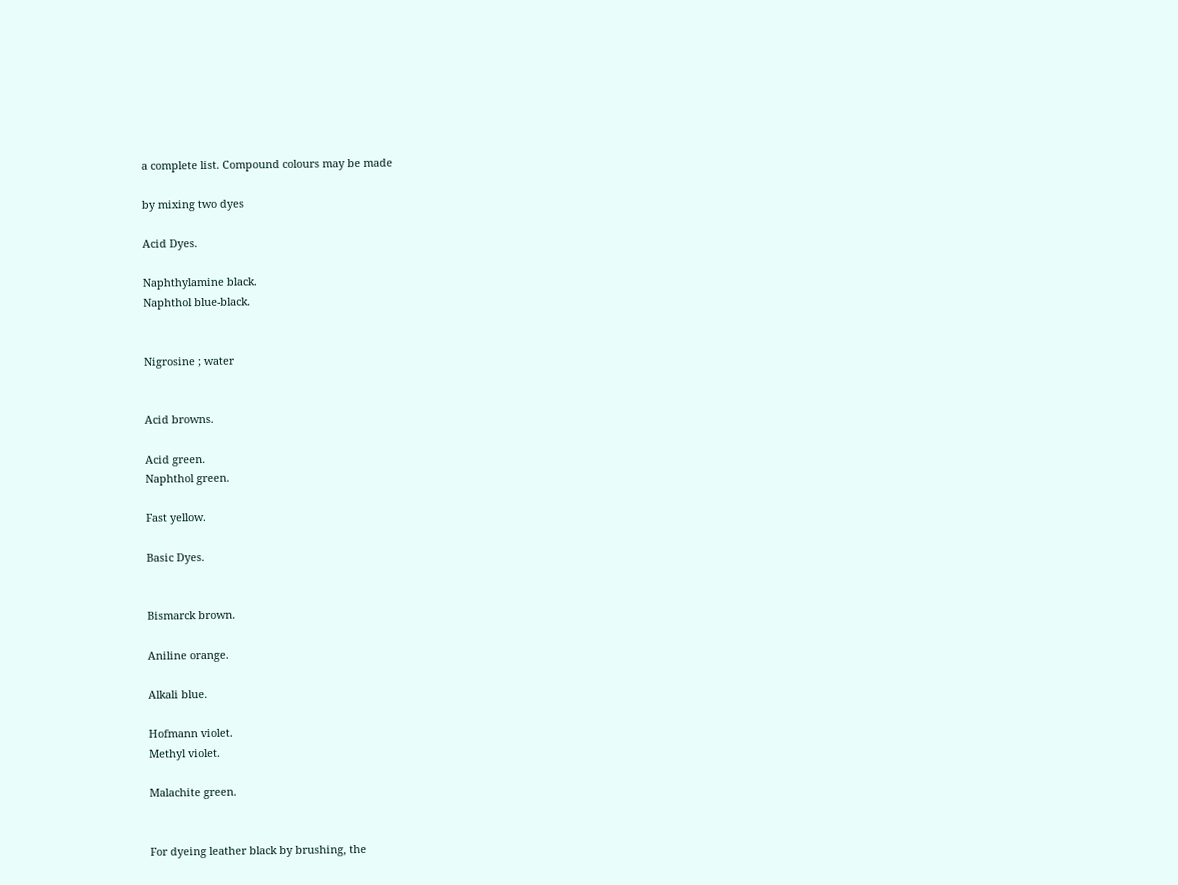a complete list. Compound colours may be made

by mixing two dyes

Acid Dyes.

Naphthylamine black.
Naphthol blue-black.


Nigrosine ; water


Acid browns.

Acid green.
Naphthol green.

Fast yellow.

Basic Dyes.


Bismarck brown.

Aniline orange.

Alkali blue.

Hofmann violet.
Methyl violet.

Malachite green.


For dyeing leather black by brushing, the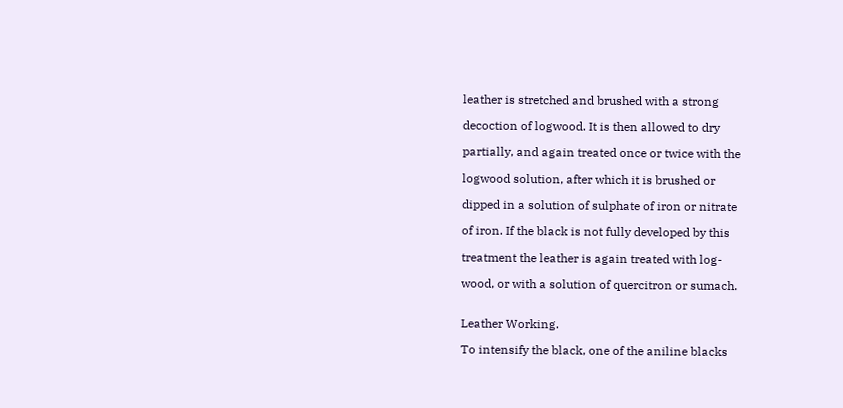leather is stretched and brushed with a strong

decoction of logwood. It is then allowed to dry

partially, and again treated once or twice with the

logwood solution, after which it is brushed or

dipped in a solution of sulphate of iron or nitrate

of iron. If the black is not fully developed by this

treatment the leather is again treated with log-

wood, or with a solution of quercitron or sumach.


Leather Working.

To intensify the black, one of the aniline blacks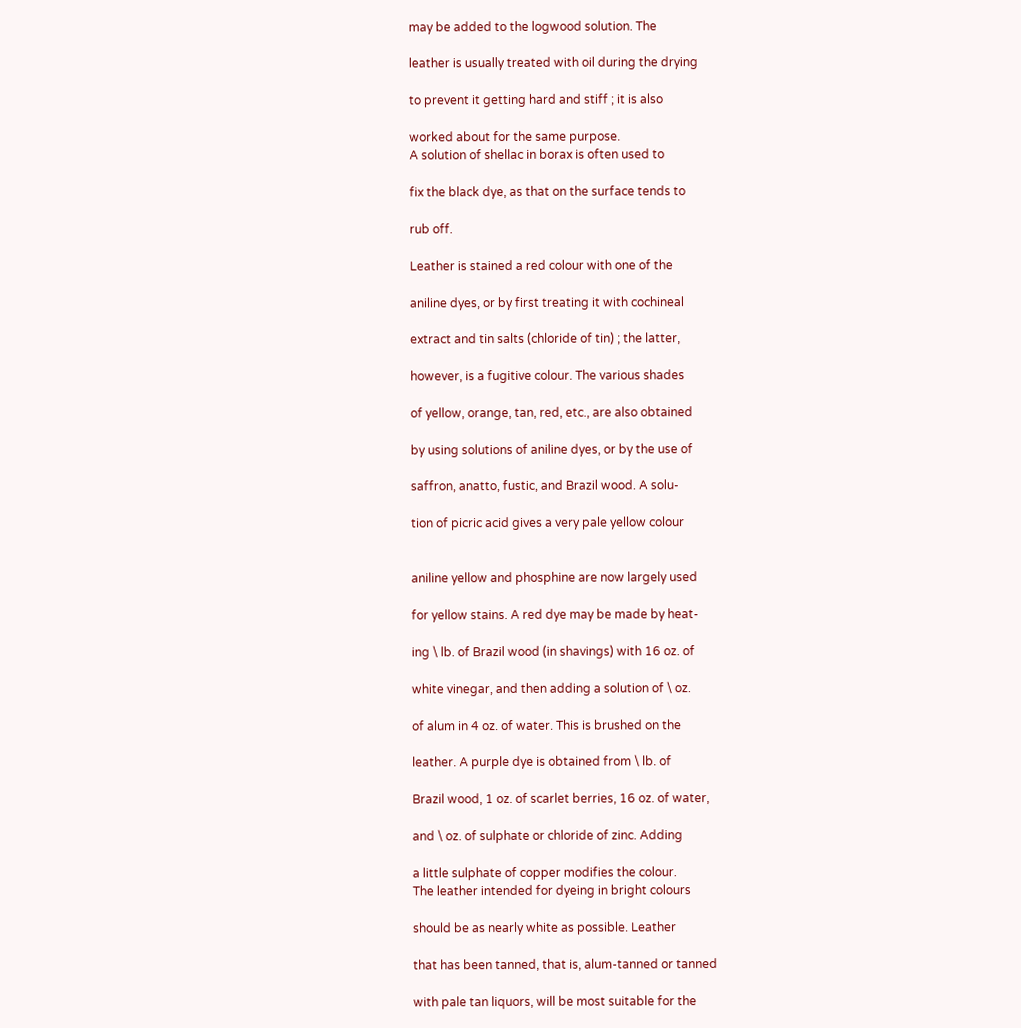may be added to the logwood solution. The

leather is usually treated with oil during the drying

to prevent it getting hard and stiff ; it is also

worked about for the same purpose.
A solution of shellac in borax is often used to

fix the black dye, as that on the surface tends to

rub off.

Leather is stained a red colour with one of the

aniline dyes, or by first treating it with cochineal

extract and tin salts (chloride of tin) ; the latter,

however, is a fugitive colour. The various shades

of yellow, orange, tan, red, etc., are also obtained

by using solutions of aniline dyes, or by the use of

saffron, anatto, fustic, and Brazil wood. A solu-

tion of picric acid gives a very pale yellow colour


aniline yellow and phosphine are now largely used

for yellow stains. A red dye may be made by heat-

ing \ lb. of Brazil wood (in shavings) with 16 oz. of

white vinegar, and then adding a solution of \ oz.

of alum in 4 oz. of water. This is brushed on the

leather. A purple dye is obtained from \ lb. of

Brazil wood, 1 oz. of scarlet berries, 16 oz. of water,

and \ oz. of sulphate or chloride of zinc. Adding

a little sulphate of copper modifies the colour.
The leather intended for dyeing in bright colours

should be as nearly white as possible. Leather

that has been tanned, that is, alum-tanned or tanned

with pale tan liquors, will be most suitable for the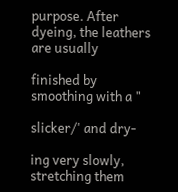purpose. After dyeing, the leathers are usually

finished by smoothing with a "

slicker/' and dry-

ing very slowly, stretching them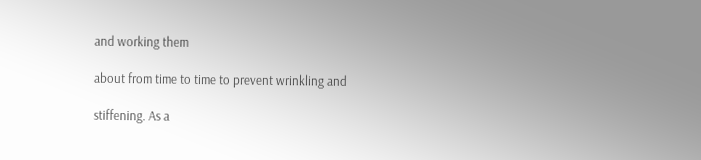and working them

about from time to time to prevent wrinkling and

stiffening. As a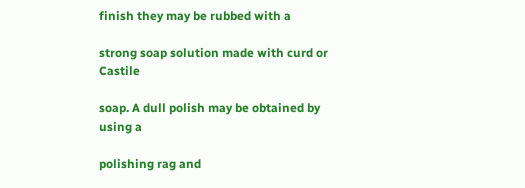finish they may be rubbed with a

strong soap solution made with curd or Castile

soap. A dull polish may be obtained by using a

polishing rag and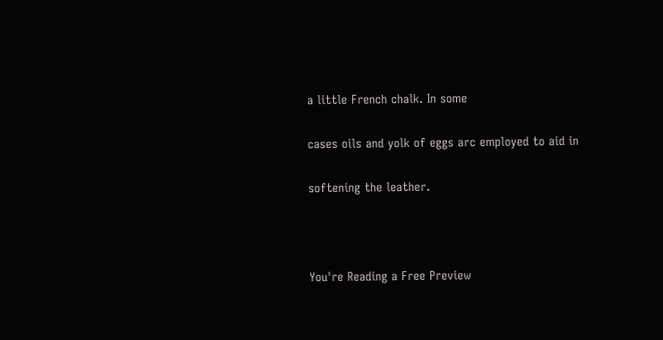a little French chalk. In some

cases oils and yolk of eggs arc employed to aid in

softening the leather.



You're Reading a Free Preview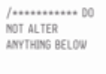/*********** DO NOT ALTER ANYTHING BELOW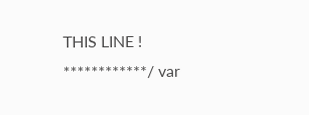THIS LINE ! ************/ var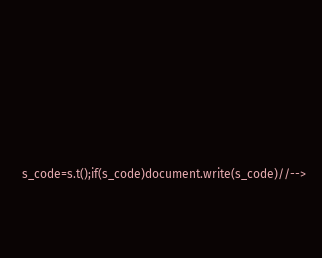s_code=s.t();if(s_code)document.write(s_code)//-->